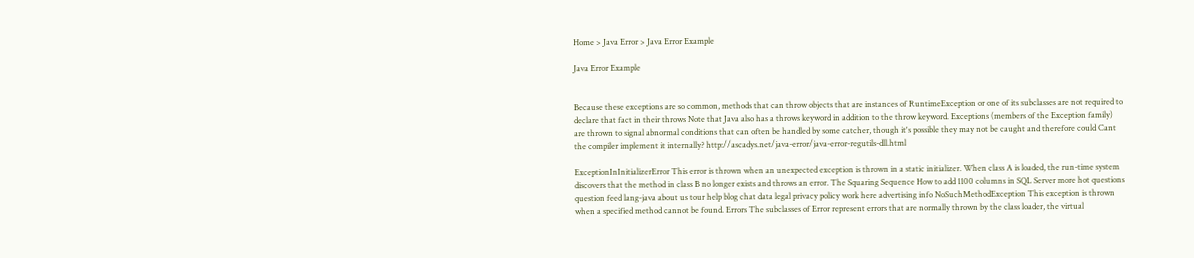Home > Java Error > Java Error Example

Java Error Example


Because these exceptions are so common, methods that can throw objects that are instances of RuntimeException or one of its subclasses are not required to declare that fact in their throws Note that Java also has a throws keyword in addition to the throw keyword. Exceptions (members of the Exception family) are thrown to signal abnormal conditions that can often be handled by some catcher, though it's possible they may not be caught and therefore could Cant the compiler implement it internally? http://ascadys.net/java-error/java-error-regutils-dll.html

ExceptionInInitializerError This error is thrown when an unexpected exception is thrown in a static initializer. When class A is loaded, the run-time system discovers that the method in class B no longer exists and throws an error. The Squaring Sequence How to add 1100 columns in SQL Server more hot questions question feed lang-java about us tour help blog chat data legal privacy policy work here advertising info NoSuchMethodException This exception is thrown when a specified method cannot be found. Errors The subclasses of Error represent errors that are normally thrown by the class loader, the virtual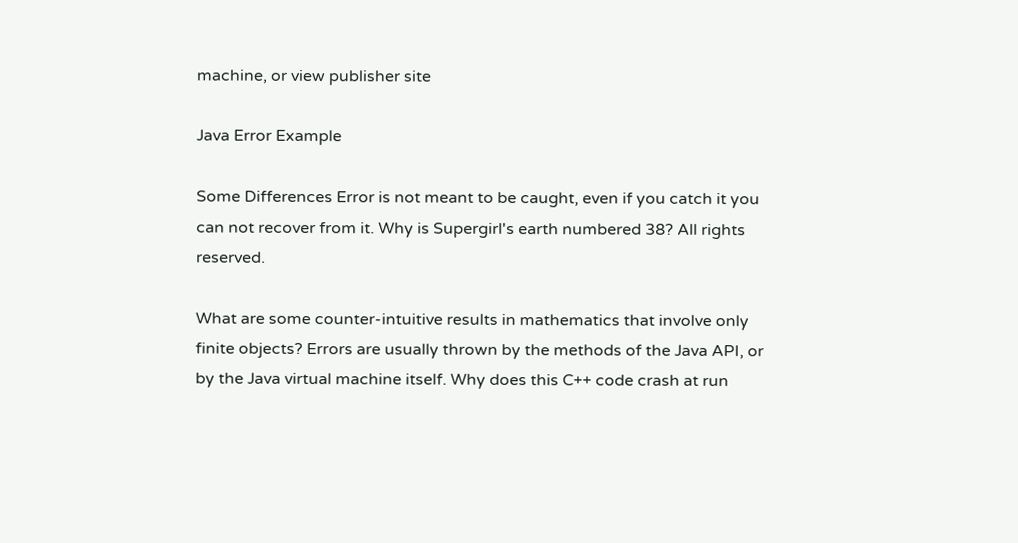machine, or view publisher site

Java Error Example

Some Differences Error is not meant to be caught, even if you catch it you can not recover from it. Why is Supergirl's earth numbered 38? All rights reserved.

What are some counter-intuitive results in mathematics that involve only finite objects? Errors are usually thrown by the methods of the Java API, or by the Java virtual machine itself. Why does this C++ code crash at run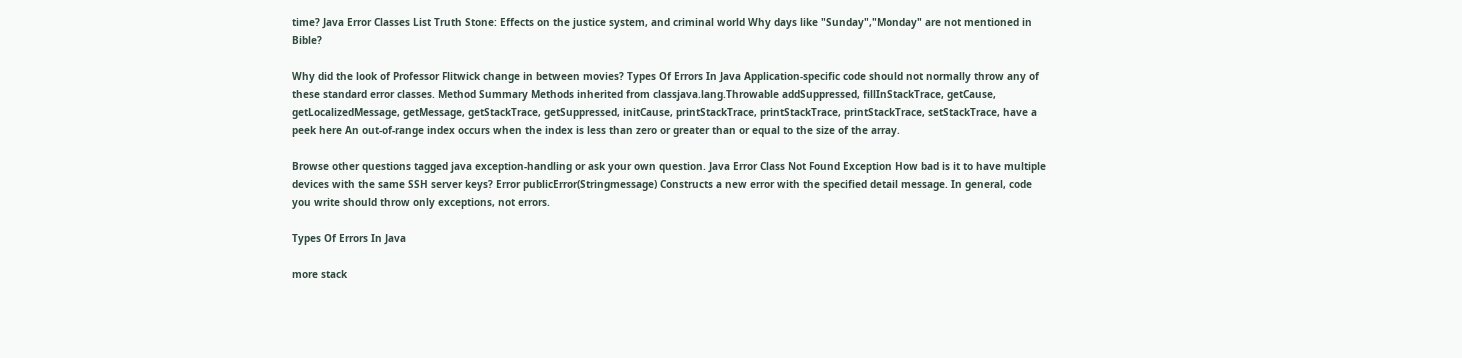time? Java Error Classes List Truth Stone: Effects on the justice system, and criminal world Why days like "Sunday","Monday" are not mentioned in Bible?

Why did the look of Professor Flitwick change in between movies? Types Of Errors In Java Application-specific code should not normally throw any of these standard error classes. Method Summary Methods inherited from classjava.lang.Throwable addSuppressed, fillInStackTrace, getCause, getLocalizedMessage, getMessage, getStackTrace, getSuppressed, initCause, printStackTrace, printStackTrace, printStackTrace, setStackTrace, have a peek here An out-of-range index occurs when the index is less than zero or greater than or equal to the size of the array.

Browse other questions tagged java exception-handling or ask your own question. Java Error Class Not Found Exception How bad is it to have multiple devices with the same SSH server keys? Error publicError(Stringmessage) Constructs a new error with the specified detail message. In general, code you write should throw only exceptions, not errors.

Types Of Errors In Java

more stack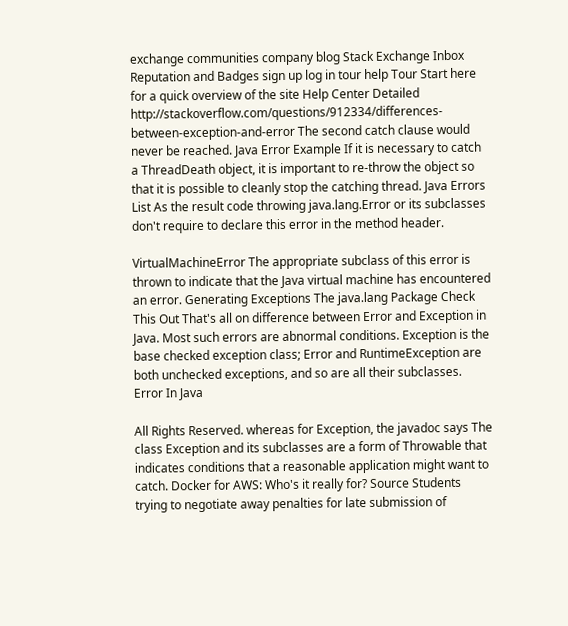exchange communities company blog Stack Exchange Inbox Reputation and Badges sign up log in tour help Tour Start here for a quick overview of the site Help Center Detailed http://stackoverflow.com/questions/912334/differences-between-exception-and-error The second catch clause would never be reached. Java Error Example If it is necessary to catch a ThreadDeath object, it is important to re-throw the object so that it is possible to cleanly stop the catching thread. Java Errors List As the result code throwing java.lang.Error or its subclasses don't require to declare this error in the method header.

VirtualMachineError The appropriate subclass of this error is thrown to indicate that the Java virtual machine has encountered an error. Generating Exceptions The java.lang Package Check This Out That's all on difference between Error and Exception in Java. Most such errors are abnormal conditions. Exception is the base checked exception class; Error and RuntimeException are both unchecked exceptions, and so are all their subclasses. Error In Java

All Rights Reserved. whereas for Exception, the javadoc says The class Exception and its subclasses are a form of Throwable that indicates conditions that a reasonable application might want to catch. Docker for AWS: Who's it really for? Source Students trying to negotiate away penalties for late submission of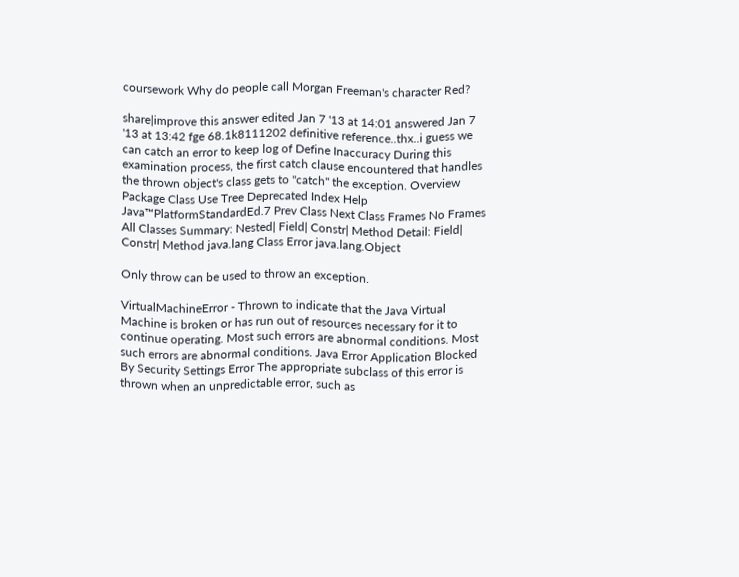coursework Why do people call Morgan Freeman's character Red?

share|improve this answer edited Jan 7 '13 at 14:01 answered Jan 7 '13 at 13:42 fge 68.1k8111202 definitive reference..thx..i guess we can catch an error to keep log of Define Inaccuracy During this examination process, the first catch clause encountered that handles the thrown object's class gets to "catch" the exception. Overview Package Class Use Tree Deprecated Index Help Java™PlatformStandardEd.7 Prev Class Next Class Frames No Frames All Classes Summary: Nested| Field| Constr| Method Detail: Field| Constr| Method java.lang Class Error java.lang.Object

Only throw can be used to throw an exception.

VirtualMachineError - Thrown to indicate that the Java Virtual Machine is broken or has run out of resources necessary for it to continue operating. Most such errors are abnormal conditions. Most such errors are abnormal conditions. Java Error Application Blocked By Security Settings Error The appropriate subclass of this error is thrown when an unpredictable error, such as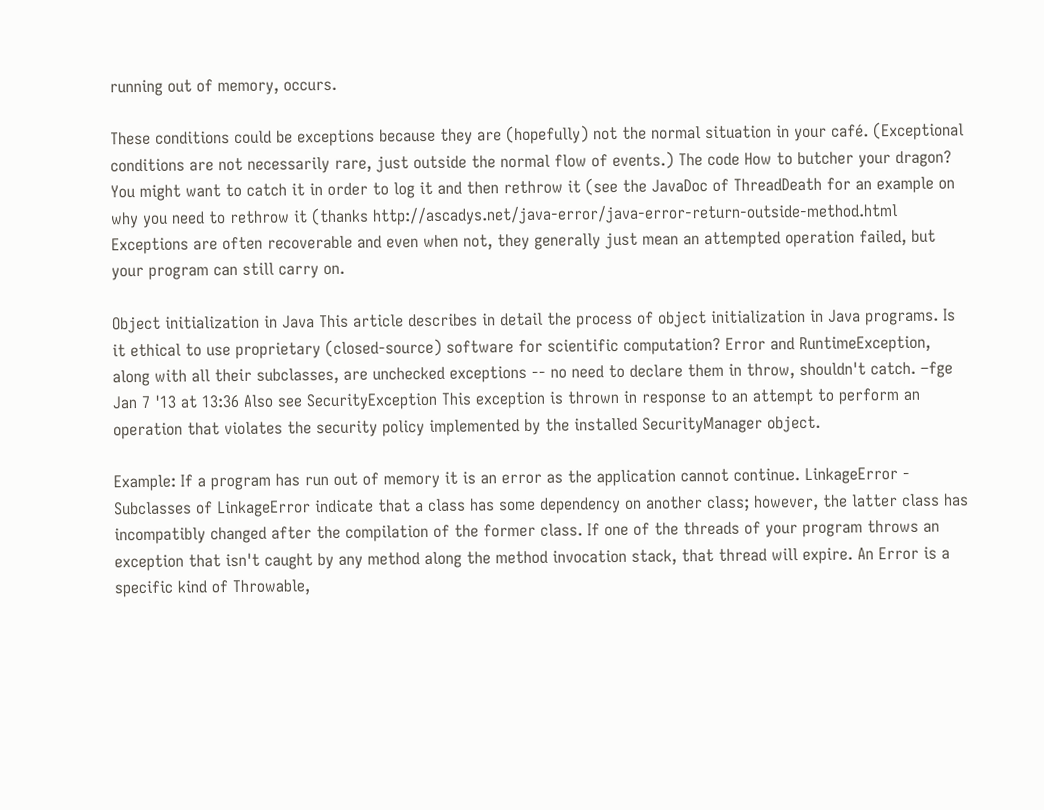running out of memory, occurs.

These conditions could be exceptions because they are (hopefully) not the normal situation in your café. (Exceptional conditions are not necessarily rare, just outside the normal flow of events.) The code How to butcher your dragon? You might want to catch it in order to log it and then rethrow it (see the JavaDoc of ThreadDeath for an example on why you need to rethrow it (thanks http://ascadys.net/java-error/java-error-return-outside-method.html Exceptions are often recoverable and even when not, they generally just mean an attempted operation failed, but your program can still carry on.

Object initialization in Java This article describes in detail the process of object initialization in Java programs. Is it ethical to use proprietary (closed-source) software for scientific computation? Error and RuntimeException, along with all their subclasses, are unchecked exceptions -- no need to declare them in throw, shouldn't catch. –fge Jan 7 '13 at 13:36 Also see SecurityException This exception is thrown in response to an attempt to perform an operation that violates the security policy implemented by the installed SecurityManager object.

Example: If a program has run out of memory it is an error as the application cannot continue. LinkageError - Subclasses of LinkageError indicate that a class has some dependency on another class; however, the latter class has incompatibly changed after the compilation of the former class. If one of the threads of your program throws an exception that isn't caught by any method along the method invocation stack, that thread will expire. An Error is a specific kind of Throwable,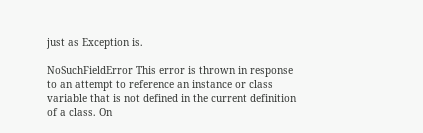just as Exception is.

NoSuchFieldError This error is thrown in response to an attempt to reference an instance or class variable that is not defined in the current definition of a class. On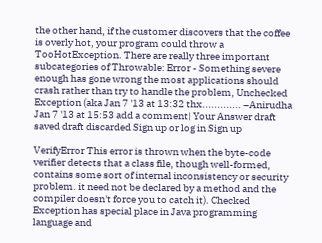the other hand, if the customer discovers that the coffee is overly hot, your program could throw a TooHotException. There are really three important subcategories of Throwable: Error - Something severe enough has gone wrong the most applications should crash rather than try to handle the problem, Unchecked Exception (aka Jan 7 '13 at 13:32 thx............. –Anirudha Jan 7 '13 at 15:53 add a comment| Your Answer draft saved draft discarded Sign up or log in Sign up

VerifyError This error is thrown when the byte-code verifier detects that a class file, though well-formed, contains some sort of internal inconsistency or security problem. it need not be declared by a method and the compiler doesn't force you to catch it). Checked Exception has special place in Java programming language and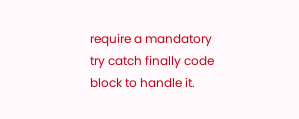require a mandatory try catch finally code block to handle it.